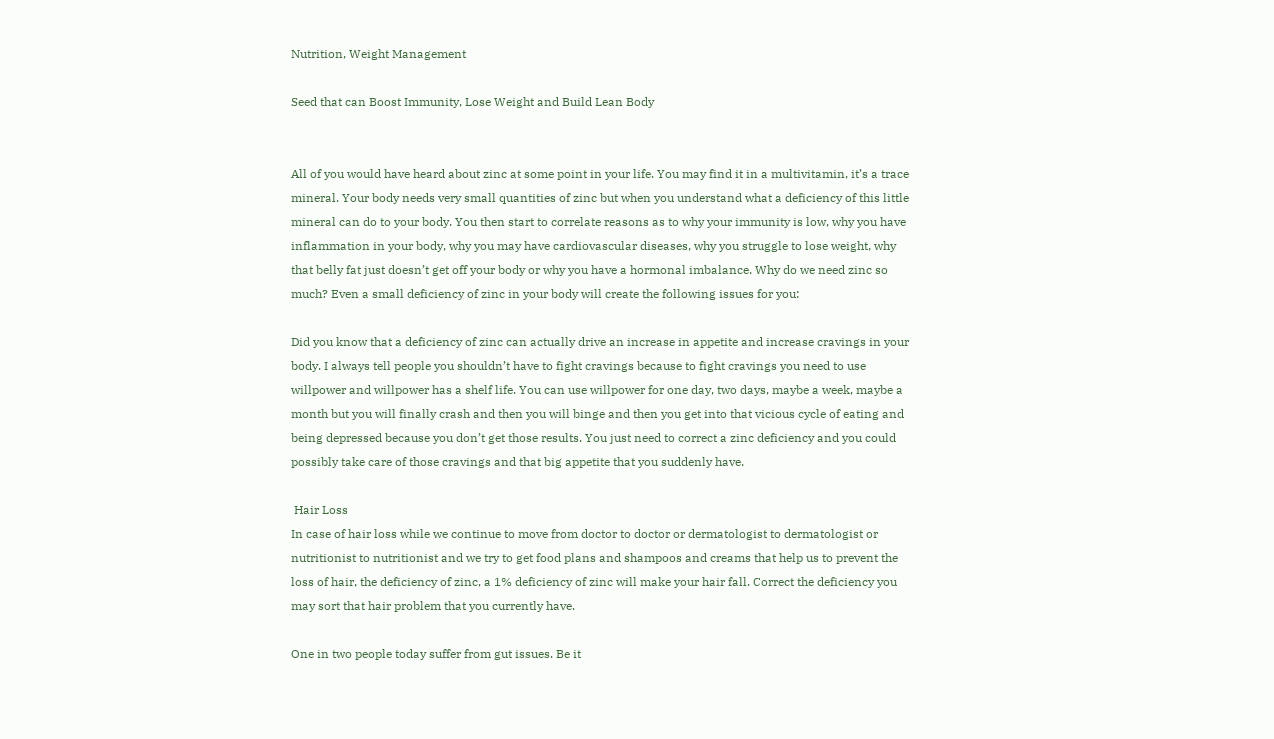Nutrition, Weight Management

Seed that can Boost Immunity, Lose Weight and Build Lean Body


All of you would have heard about zinc at some point in your life. You may find it in a multivitamin, it’s a trace mineral. Your body needs very small quantities of zinc but when you understand what a deficiency of this little mineral can do to your body. You then start to correlate reasons as to why your immunity is low, why you have inflammation in your body, why you may have cardiovascular diseases, why you struggle to lose weight, why that belly fat just doesn’t get off your body or why you have a hormonal imbalance. Why do we need zinc so much? Even a small deficiency of zinc in your body will create the following issues for you:

Did you know that a deficiency of zinc can actually drive an increase in appetite and increase cravings in your body. I always tell people you shouldn’t have to fight cravings because to fight cravings you need to use willpower and willpower has a shelf life. You can use willpower for one day, two days, maybe a week, maybe a month but you will finally crash and then you will binge and then you get into that vicious cycle of eating and being depressed because you don’t get those results. You just need to correct a zinc deficiency and you could possibly take care of those cravings and that big appetite that you suddenly have.

 Hair Loss
In case of hair loss while we continue to move from doctor to doctor or dermatologist to dermatologist or nutritionist to nutritionist and we try to get food plans and shampoos and creams that help us to prevent the loss of hair, the deficiency of zinc, a 1% deficiency of zinc will make your hair fall. Correct the deficiency you may sort that hair problem that you currently have.

One in two people today suffer from gut issues. Be it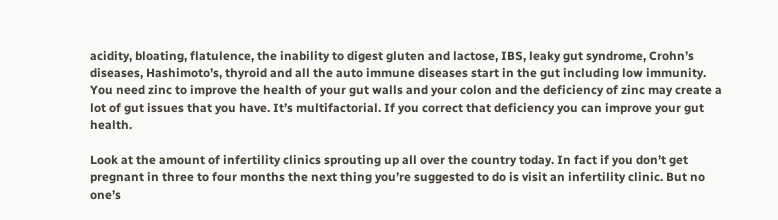acidity, bloating, flatulence, the inability to digest gluten and lactose, IBS, leaky gut syndrome, Crohn’s diseases, Hashimoto’s, thyroid and all the auto immune diseases start in the gut including low immunity. You need zinc to improve the health of your gut walls and your colon and the deficiency of zinc may create a lot of gut issues that you have. It’s multifactorial. If you correct that deficiency you can improve your gut health.

Look at the amount of infertility clinics sprouting up all over the country today. In fact if you don’t get pregnant in three to four months the next thing you’re suggested to do is visit an infertility clinic. But no one’s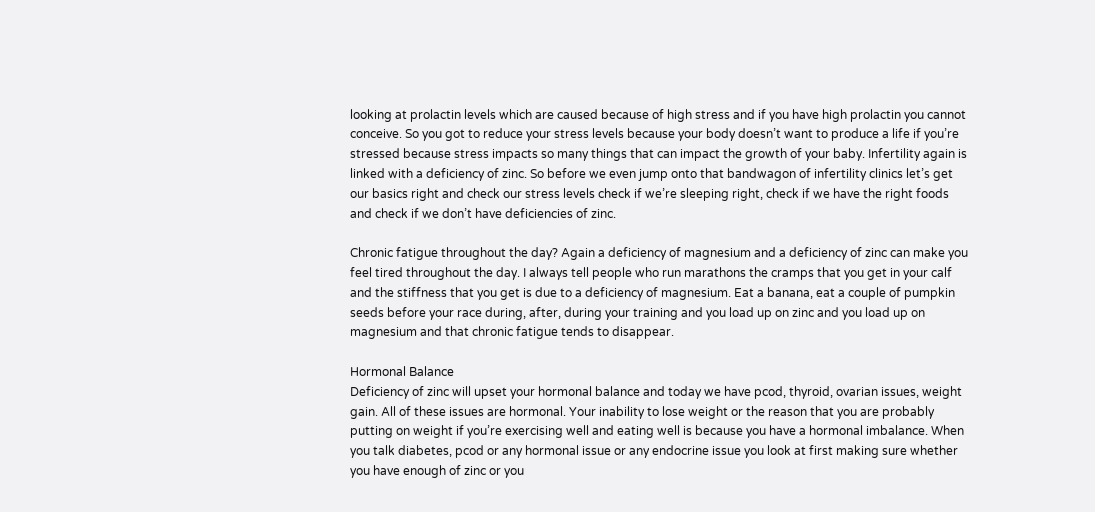looking at prolactin levels which are caused because of high stress and if you have high prolactin you cannot conceive. So you got to reduce your stress levels because your body doesn’t want to produce a life if you’re stressed because stress impacts so many things that can impact the growth of your baby. Infertility again is linked with a deficiency of zinc. So before we even jump onto that bandwagon of infertility clinics let’s get our basics right and check our stress levels check if we’re sleeping right, check if we have the right foods and check if we don’t have deficiencies of zinc.

Chronic fatigue throughout the day? Again a deficiency of magnesium and a deficiency of zinc can make you feel tired throughout the day. I always tell people who run marathons the cramps that you get in your calf and the stiffness that you get is due to a deficiency of magnesium. Eat a banana, eat a couple of pumpkin seeds before your race during, after, during your training and you load up on zinc and you load up on magnesium and that chronic fatigue tends to disappear.

Hormonal Balance
Deficiency of zinc will upset your hormonal balance and today we have pcod, thyroid, ovarian issues, weight gain. All of these issues are hormonal. Your inability to lose weight or the reason that you are probably putting on weight if you’re exercising well and eating well is because you have a hormonal imbalance. When you talk diabetes, pcod or any hormonal issue or any endocrine issue you look at first making sure whether you have enough of zinc or you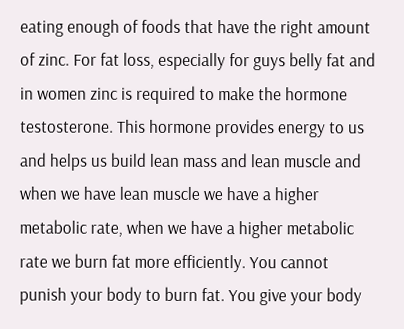eating enough of foods that have the right amount of zinc. For fat loss, especially for guys belly fat and in women zinc is required to make the hormone testosterone. This hormone provides energy to us and helps us build lean mass and lean muscle and when we have lean muscle we have a higher metabolic rate, when we have a higher metabolic rate we burn fat more efficiently. You cannot punish your body to burn fat. You give your body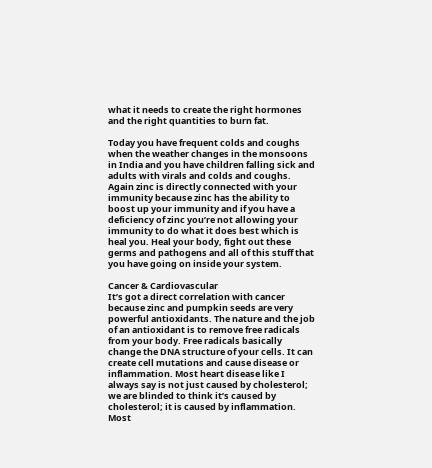what it needs to create the right hormones and the right quantities to burn fat.

Today you have frequent colds and coughs when the weather changes in the monsoons in India and you have children falling sick and adults with virals and colds and coughs. Again zinc is directly connected with your immunity because zinc has the ability to boost up your immunity and if you have a deficiency of zinc you’re not allowing your immunity to do what it does best which is heal you. Heal your body, fight out these germs and pathogens and all of this stuff that you have going on inside your system.

Cancer & Cardiovascular
It’s got a direct correlation with cancer because zinc and pumpkin seeds are very powerful antioxidants. The nature and the job of an antioxidant is to remove free radicals from your body. Free radicals basically change the DNA structure of your cells. It can create cell mutations and cause disease or inflammation. Most heart disease like I always say is not just caused by cholesterol; we are blinded to think it’s caused by cholesterol; it is caused by inflammation. Most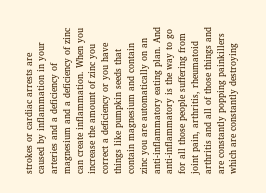strokes or cardiac arrests are caused by inflammation in your arteries and a deficiency of magnesium and a deficiency of zinc can create inflammation. When you increase the amount of zinc you correct a deficiency or you have things like pumpkin seeds that contain magnesium and contain zinc you are automatically on an anti-inflammatory eating plan. And anti-inflammatory is the way to go for all those people suffering from joint pain, arthritis, rheumatoid arthritis and all of those things and are constantly popping painkillers which are constantly destroying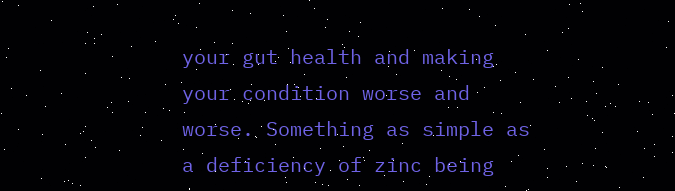your gut health and making your condition worse and worse. Something as simple as a deficiency of zinc being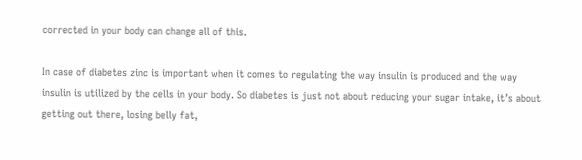corrected in your body can change all of this.

In case of diabetes zinc is important when it comes to regulating the way insulin is produced and the way insulin is utilized by the cells in your body. So diabetes is just not about reducing your sugar intake, it’s about getting out there, losing belly fat,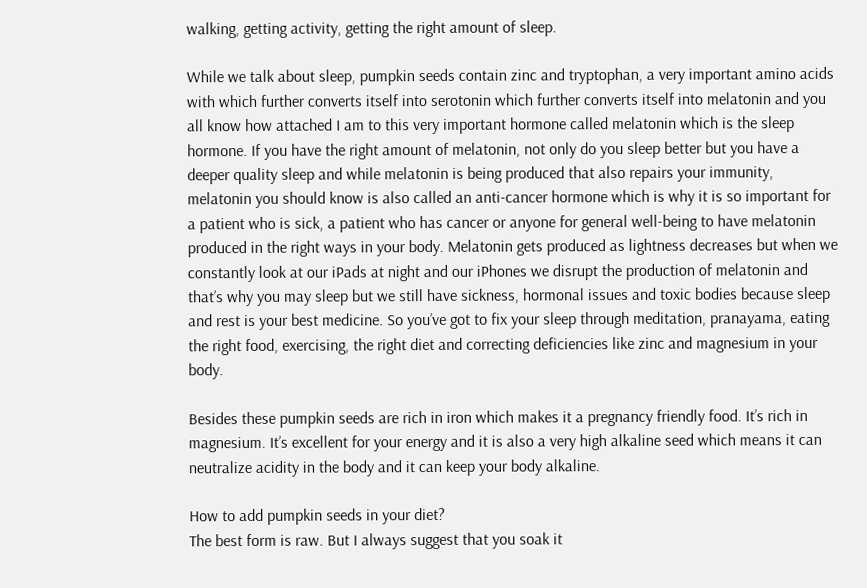walking, getting activity, getting the right amount of sleep.

While we talk about sleep, pumpkin seeds contain zinc and tryptophan, a very important amino acids with which further converts itself into serotonin which further converts itself into melatonin and you all know how attached I am to this very important hormone called melatonin which is the sleep hormone. If you have the right amount of melatonin, not only do you sleep better but you have a deeper quality sleep and while melatonin is being produced that also repairs your immunity, melatonin you should know is also called an anti-cancer hormone which is why it is so important for a patient who is sick, a patient who has cancer or anyone for general well-being to have melatonin produced in the right ways in your body. Melatonin gets produced as lightness decreases but when we constantly look at our iPads at night and our iPhones we disrupt the production of melatonin and that’s why you may sleep but we still have sickness, hormonal issues and toxic bodies because sleep and rest is your best medicine. So you’ve got to fix your sleep through meditation, pranayama, eating the right food, exercising, the right diet and correcting deficiencies like zinc and magnesium in your body.

Besides these pumpkin seeds are rich in iron which makes it a pregnancy friendly food. It’s rich in magnesium. It’s excellent for your energy and it is also a very high alkaline seed which means it can neutralize acidity in the body and it can keep your body alkaline.

How to add pumpkin seeds in your diet?
The best form is raw. But I always suggest that you soak it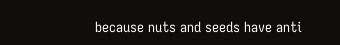because nuts and seeds have anti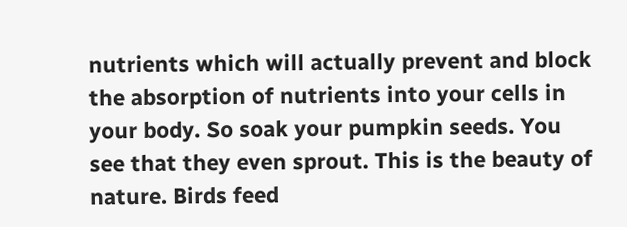nutrients which will actually prevent and block the absorption of nutrients into your cells in your body. So soak your pumpkin seeds. You see that they even sprout. This is the beauty of nature. Birds feed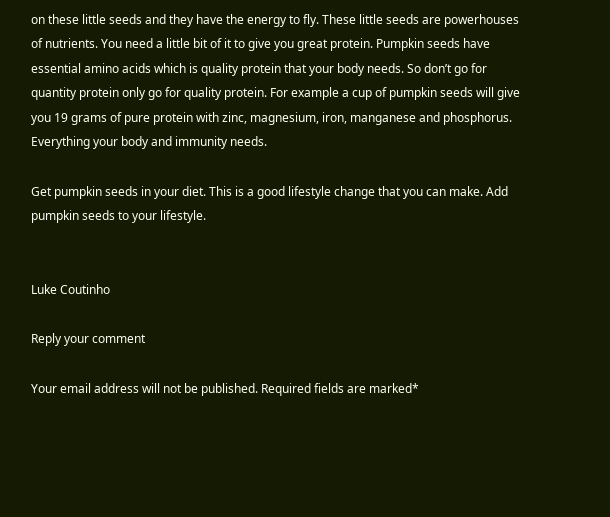on these little seeds and they have the energy to fly. These little seeds are powerhouses of nutrients. You need a little bit of it to give you great protein. Pumpkin seeds have essential amino acids which is quality protein that your body needs. So don’t go for quantity protein only go for quality protein. For example a cup of pumpkin seeds will give you 19 grams of pure protein with zinc, magnesium, iron, manganese and phosphorus. Everything your body and immunity needs.

Get pumpkin seeds in your diet. This is a good lifestyle change that you can make. Add pumpkin seeds to your lifestyle.


Luke Coutinho

Reply your comment

Your email address will not be published. Required fields are marked*